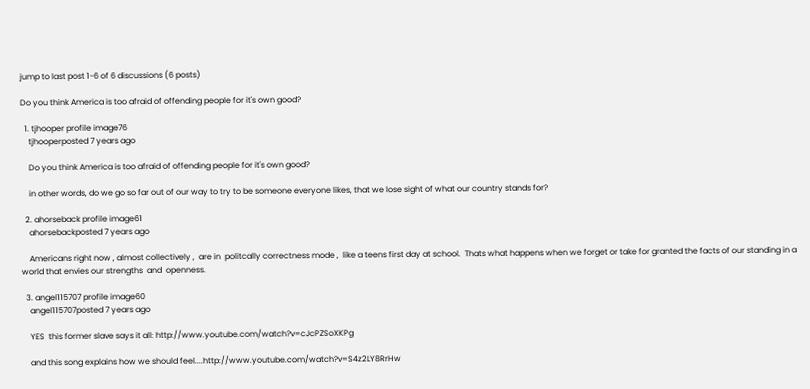jump to last post 1-6 of 6 discussions (6 posts)

Do you think America is too afraid of offending people for it's own good?

  1. tjhooper profile image76
    tjhooperposted 7 years ago

    Do you think America is too afraid of offending people for it's own good?

    in other words, do we go so far out of our way to try to be someone everyone likes, that we lose sight of what our country stands for?

  2. ahorseback profile image61
    ahorsebackposted 7 years ago

    Americans right now , almost collectively ,  are in  politcally correctness mode ,  like a teens first day at school.  Thats what happens when we forget or take for granted the facts of our standing in a world that envies our strengths  and  openness.

  3. angel115707 profile image60
    angel115707posted 7 years ago

    YES  this former slave says it all: http://www.youtube.com/watch?v=cJcPZSoXKPg

    and this song explains how we should feel....http://www.youtube.com/watch?v=S4z2LY8RrHw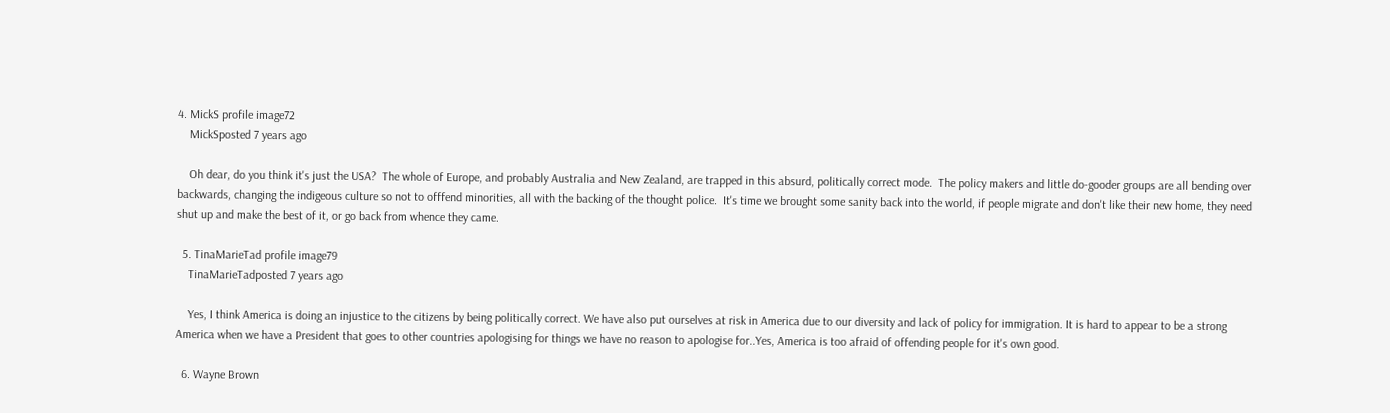4. MickS profile image72
    MickSposted 7 years ago

    Oh dear, do you think it's just the USA?  The whole of Europe, and probably Australia and New Zealand, are trapped in this absurd, politically correct mode.  The policy makers and little do-gooder groups are all bending over backwards, changing the indigeous culture so not to offfend minorities, all with the backing of the thought police.  It's time we brought some sanity back into the world, if people migrate and don't like their new home, they need shut up and make the best of it, or go back from whence they came.

  5. TinaMarieTad profile image79
    TinaMarieTadposted 7 years ago

    Yes, I think America is doing an injustice to the citizens by being politically correct. We have also put ourselves at risk in America due to our diversity and lack of policy for immigration. It is hard to appear to be a strong America when we have a President that goes to other countries apologising for things we have no reason to apologise for..Yes, America is too afraid of offending people for it's own good.

  6. Wayne Brown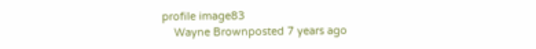profile image83
    Wayne Brownposted 7 years ago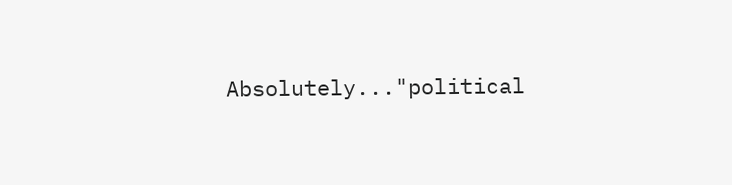Absolutely..."political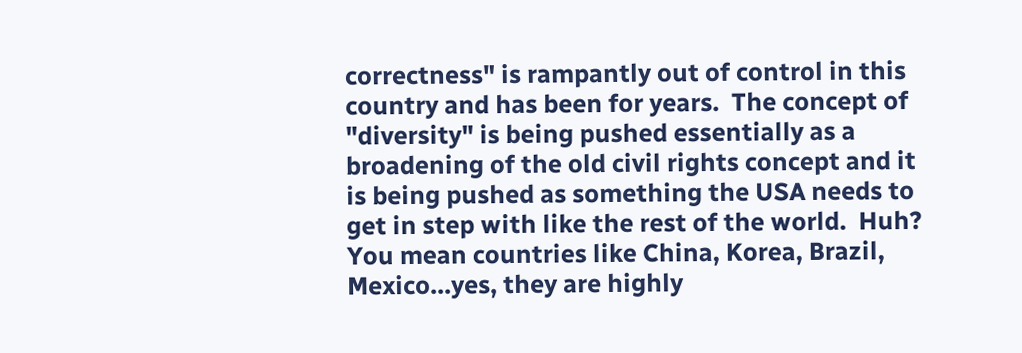correctness" is rampantly out of control in this country and has been for years.  The concept of "diversity" is being pushed essentially as a broadening of the old civil rights concept and it is being pushed as something the USA needs to get in step with like the rest of the world.  Huh?  You mean countries like China, Korea, Brazil, Mexico...yes, they are highly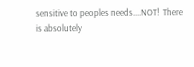sensitive to peoples needs....NOT!  There is absolutely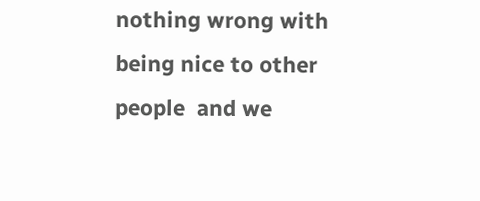nothing wrong with being nice to other people  and we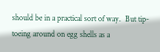should be in a practical sort of way.  But tip-toeing around on egg shells as a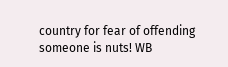country for fear of offending someone is nuts! WB